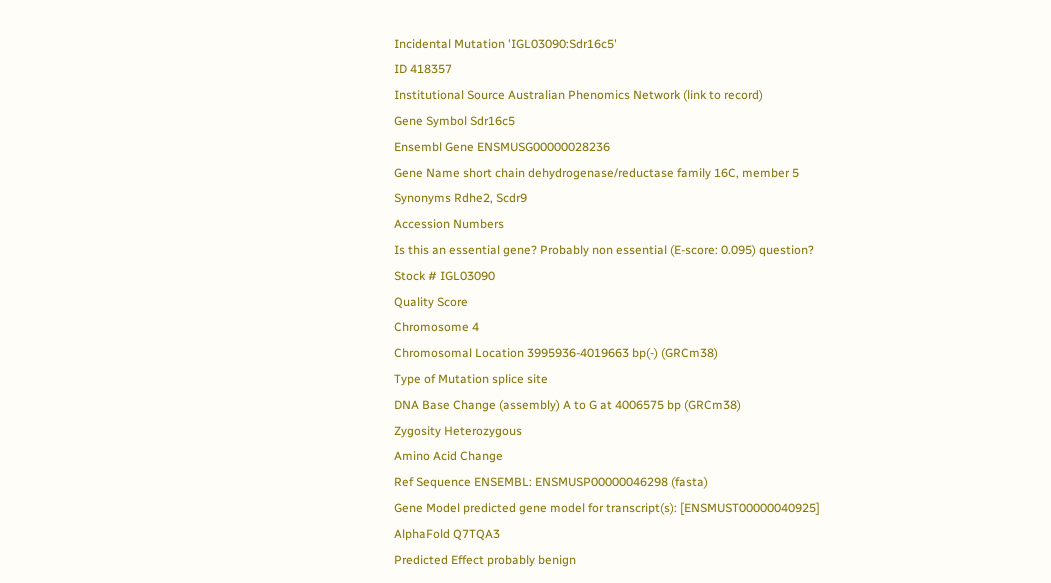Incidental Mutation 'IGL03090:Sdr16c5'
ID 418357
Institutional Source Australian Phenomics Network (link to record)
Gene Symbol Sdr16c5
Ensembl Gene ENSMUSG00000028236
Gene Name short chain dehydrogenase/reductase family 16C, member 5
Synonyms Rdhe2, Scdr9
Accession Numbers
Is this an essential gene? Probably non essential (E-score: 0.095) question?
Stock # IGL03090
Quality Score
Chromosome 4
Chromosomal Location 3995936-4019663 bp(-) (GRCm38)
Type of Mutation splice site
DNA Base Change (assembly) A to G at 4006575 bp (GRCm38)
Zygosity Heterozygous
Amino Acid Change
Ref Sequence ENSEMBL: ENSMUSP00000046298 (fasta)
Gene Model predicted gene model for transcript(s): [ENSMUST00000040925]
AlphaFold Q7TQA3
Predicted Effect probably benign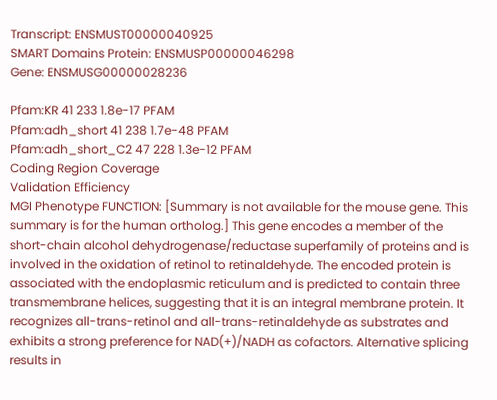Transcript: ENSMUST00000040925
SMART Domains Protein: ENSMUSP00000046298
Gene: ENSMUSG00000028236

Pfam:KR 41 233 1.8e-17 PFAM
Pfam:adh_short 41 238 1.7e-48 PFAM
Pfam:adh_short_C2 47 228 1.3e-12 PFAM
Coding Region Coverage
Validation Efficiency
MGI Phenotype FUNCTION: [Summary is not available for the mouse gene. This summary is for the human ortholog.] This gene encodes a member of the short-chain alcohol dehydrogenase/reductase superfamily of proteins and is involved in the oxidation of retinol to retinaldehyde. The encoded protein is associated with the endoplasmic reticulum and is predicted to contain three transmembrane helices, suggesting that it is an integral membrane protein. It recognizes all-trans-retinol and all-trans-retinaldehyde as substrates and exhibits a strong preference for NAD(+)/NADH as cofactors. Alternative splicing results in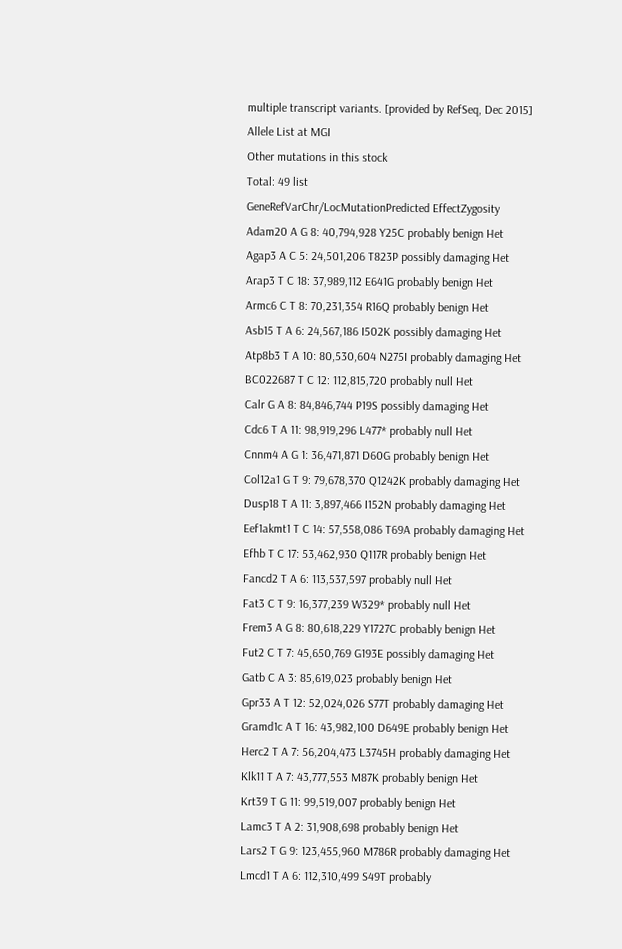multiple transcript variants. [provided by RefSeq, Dec 2015]
Allele List at MGI
Other mutations in this stock
Total: 49 list
GeneRefVarChr/LocMutationPredicted EffectZygosity
Adam20 A G 8: 40,794,928 Y25C probably benign Het
Agap3 A C 5: 24,501,206 T823P possibly damaging Het
Arap3 T C 18: 37,989,112 E641G probably benign Het
Armc6 C T 8: 70,231,354 R16Q probably benign Het
Asb15 T A 6: 24,567,186 I502K possibly damaging Het
Atp8b3 T A 10: 80,530,604 N275I probably damaging Het
BC022687 T C 12: 112,815,720 probably null Het
Calr G A 8: 84,846,744 P19S possibly damaging Het
Cdc6 T A 11: 98,919,296 L477* probably null Het
Cnnm4 A G 1: 36,471,871 D60G probably benign Het
Col12a1 G T 9: 79,678,370 Q1242K probably damaging Het
Dusp18 T A 11: 3,897,466 I152N probably damaging Het
Eef1akmt1 T C 14: 57,558,086 T69A probably damaging Het
Efhb T C 17: 53,462,930 Q117R probably benign Het
Fancd2 T A 6: 113,537,597 probably null Het
Fat3 C T 9: 16,377,239 W329* probably null Het
Frem3 A G 8: 80,618,229 Y1727C probably benign Het
Fut2 C T 7: 45,650,769 G193E possibly damaging Het
Gatb C A 3: 85,619,023 probably benign Het
Gpr33 A T 12: 52,024,026 S77T probably damaging Het
Gramd1c A T 16: 43,982,100 D649E probably benign Het
Herc2 T A 7: 56,204,473 L3745H probably damaging Het
Klk11 T A 7: 43,777,553 M87K probably benign Het
Krt39 T G 11: 99,519,007 probably benign Het
Lamc3 T A 2: 31,908,698 probably benign Het
Lars2 T G 9: 123,455,960 M786R probably damaging Het
Lmcd1 T A 6: 112,310,499 S49T probably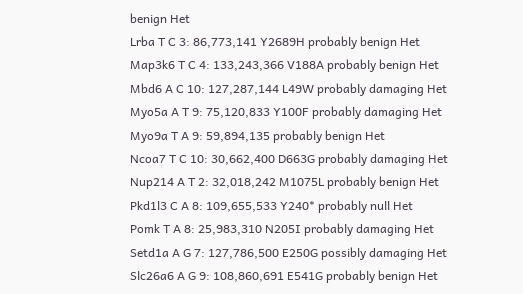benign Het
Lrba T C 3: 86,773,141 Y2689H probably benign Het
Map3k6 T C 4: 133,243,366 V188A probably benign Het
Mbd6 A C 10: 127,287,144 L49W probably damaging Het
Myo5a A T 9: 75,120,833 Y100F probably damaging Het
Myo9a T A 9: 59,894,135 probably benign Het
Ncoa7 T C 10: 30,662,400 D663G probably damaging Het
Nup214 A T 2: 32,018,242 M1075L probably benign Het
Pkd1l3 C A 8: 109,655,533 Y240* probably null Het
Pomk T A 8: 25,983,310 N205I probably damaging Het
Setd1a A G 7: 127,786,500 E250G possibly damaging Het
Slc26a6 A G 9: 108,860,691 E541G probably benign Het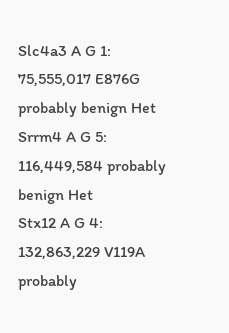Slc4a3 A G 1: 75,555,017 E876G probably benign Het
Srrm4 A G 5: 116,449,584 probably benign Het
Stx12 A G 4: 132,863,229 V119A probably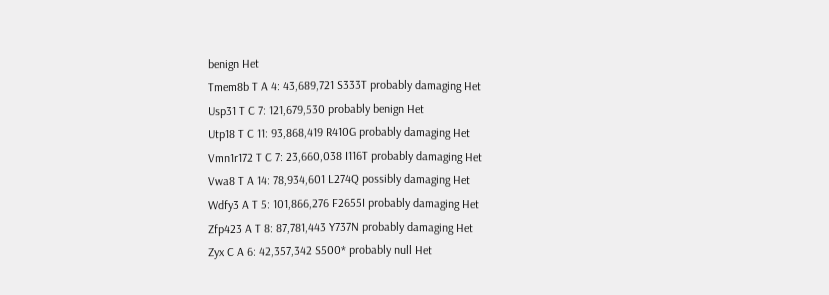benign Het
Tmem8b T A 4: 43,689,721 S333T probably damaging Het
Usp31 T C 7: 121,679,530 probably benign Het
Utp18 T C 11: 93,868,419 R410G probably damaging Het
Vmn1r172 T C 7: 23,660,038 I116T probably damaging Het
Vwa8 T A 14: 78,934,601 L274Q possibly damaging Het
Wdfy3 A T 5: 101,866,276 F2655I probably damaging Het
Zfp423 A T 8: 87,781,443 Y737N probably damaging Het
Zyx C A 6: 42,357,342 S500* probably null Het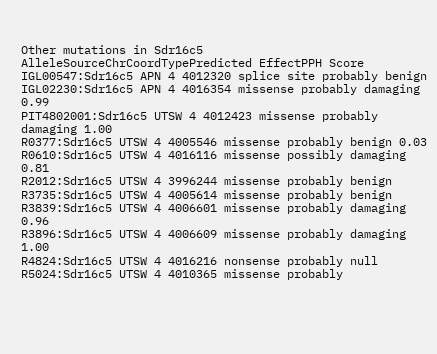Other mutations in Sdr16c5
AlleleSourceChrCoordTypePredicted EffectPPH Score
IGL00547:Sdr16c5 APN 4 4012320 splice site probably benign
IGL02230:Sdr16c5 APN 4 4016354 missense probably damaging 0.99
PIT4802001:Sdr16c5 UTSW 4 4012423 missense probably damaging 1.00
R0377:Sdr16c5 UTSW 4 4005546 missense probably benign 0.03
R0610:Sdr16c5 UTSW 4 4016116 missense possibly damaging 0.81
R2012:Sdr16c5 UTSW 4 3996244 missense probably benign
R3735:Sdr16c5 UTSW 4 4005614 missense probably benign
R3839:Sdr16c5 UTSW 4 4006601 missense probably damaging 0.96
R3896:Sdr16c5 UTSW 4 4006609 missense probably damaging 1.00
R4824:Sdr16c5 UTSW 4 4016216 nonsense probably null
R5024:Sdr16c5 UTSW 4 4010365 missense probably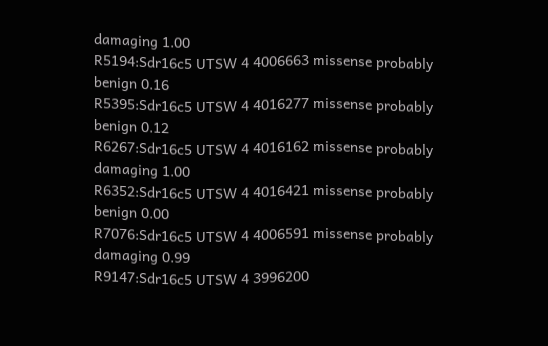damaging 1.00
R5194:Sdr16c5 UTSW 4 4006663 missense probably benign 0.16
R5395:Sdr16c5 UTSW 4 4016277 missense probably benign 0.12
R6267:Sdr16c5 UTSW 4 4016162 missense probably damaging 1.00
R6352:Sdr16c5 UTSW 4 4016421 missense probably benign 0.00
R7076:Sdr16c5 UTSW 4 4006591 missense probably damaging 0.99
R9147:Sdr16c5 UTSW 4 3996200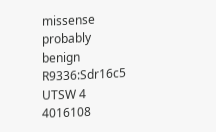missense probably benign
R9336:Sdr16c5 UTSW 4 4016108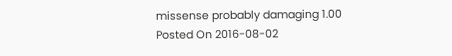missense probably damaging 1.00
Posted On 2016-08-02